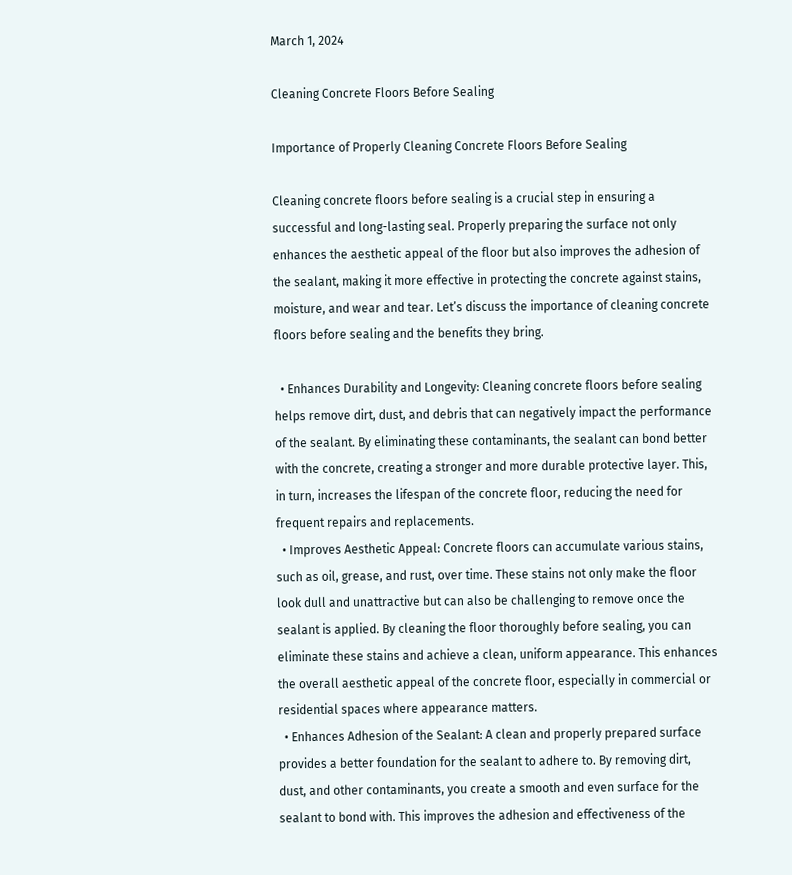March 1, 2024

Cleaning Concrete Floors Before Sealing

Importance of Properly Cleaning Concrete Floors Before Sealing

Cleaning concrete floors before sealing is a crucial step in ensuring a successful and long-lasting seal. Properly preparing the surface not only enhances the aesthetic appeal of the floor but also improves the adhesion of the sealant, making it more effective in protecting the concrete against stains, moisture, and wear and tear. Let’s discuss the importance of cleaning concrete floors before sealing and the benefits they bring.

  • Enhances Durability and Longevity: Cleaning concrete floors before sealing helps remove dirt, dust, and debris that can negatively impact the performance of the sealant. By eliminating these contaminants, the sealant can bond better with the concrete, creating a stronger and more durable protective layer. This, in turn, increases the lifespan of the concrete floor, reducing the need for frequent repairs and replacements.
  • Improves Aesthetic Appeal: Concrete floors can accumulate various stains, such as oil, grease, and rust, over time. These stains not only make the floor look dull and unattractive but can also be challenging to remove once the sealant is applied. By cleaning the floor thoroughly before sealing, you can eliminate these stains and achieve a clean, uniform appearance. This enhances the overall aesthetic appeal of the concrete floor, especially in commercial or residential spaces where appearance matters.
  • Enhances Adhesion of the Sealant: A clean and properly prepared surface provides a better foundation for the sealant to adhere to. By removing dirt, dust, and other contaminants, you create a smooth and even surface for the sealant to bond with. This improves the adhesion and effectiveness of the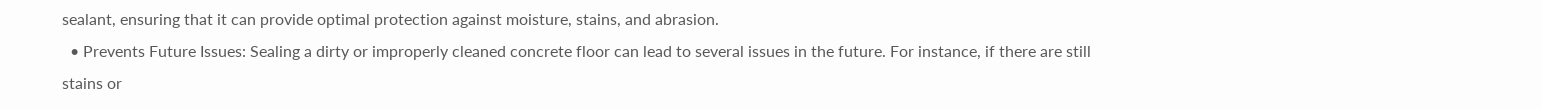sealant, ensuring that it can provide optimal protection against moisture, stains, and abrasion.
  • Prevents Future Issues: Sealing a dirty or improperly cleaned concrete floor can lead to several issues in the future. For instance, if there are still stains or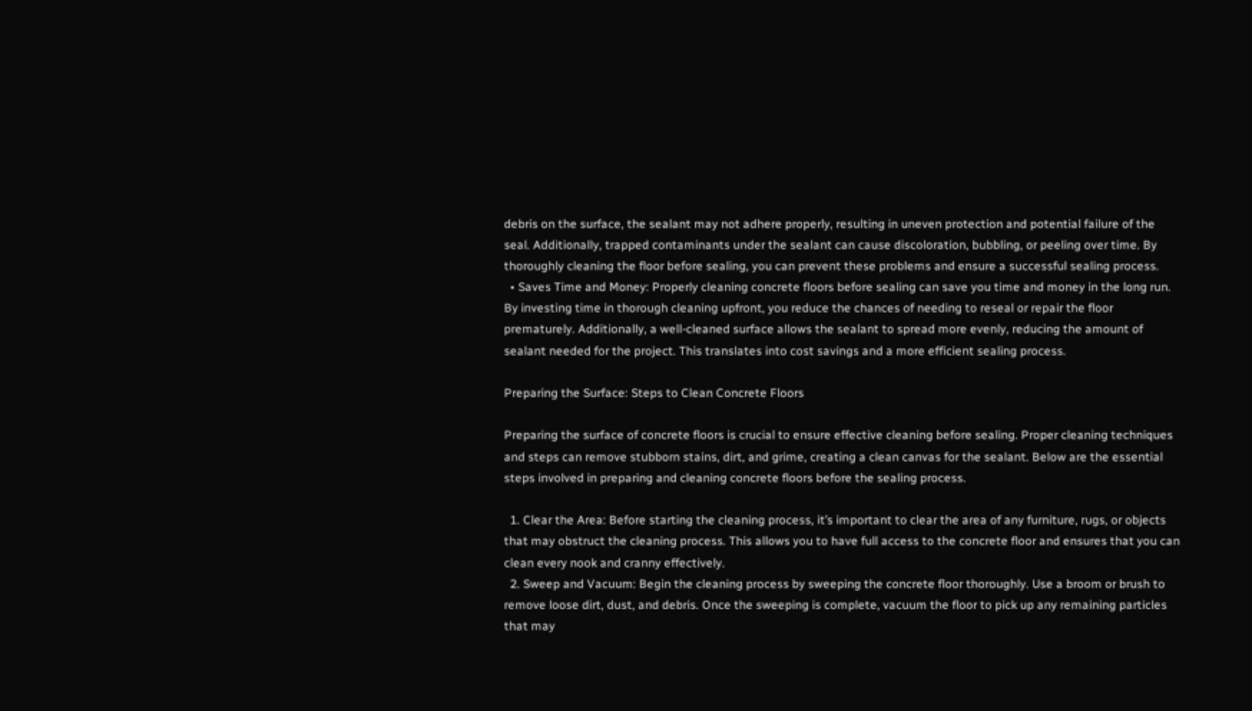debris on the surface, the sealant may not adhere properly, resulting in uneven protection and potential failure of the seal. Additionally, trapped contaminants under the sealant can cause discoloration, bubbling, or peeling over time. By thoroughly cleaning the floor before sealing, you can prevent these problems and ensure a successful sealing process.
  • Saves Time and Money: Properly cleaning concrete floors before sealing can save you time and money in the long run. By investing time in thorough cleaning upfront, you reduce the chances of needing to reseal or repair the floor prematurely. Additionally, a well-cleaned surface allows the sealant to spread more evenly, reducing the amount of sealant needed for the project. This translates into cost savings and a more efficient sealing process.

Preparing the Surface: Steps to Clean Concrete Floors

Preparing the surface of concrete floors is crucial to ensure effective cleaning before sealing. Proper cleaning techniques and steps can remove stubborn stains, dirt, and grime, creating a clean canvas for the sealant. Below are the essential steps involved in preparing and cleaning concrete floors before the sealing process.

  1. Clear the Area: Before starting the cleaning process, it’s important to clear the area of any furniture, rugs, or objects that may obstruct the cleaning process. This allows you to have full access to the concrete floor and ensures that you can clean every nook and cranny effectively.
  2. Sweep and Vacuum: Begin the cleaning process by sweeping the concrete floor thoroughly. Use a broom or brush to remove loose dirt, dust, and debris. Once the sweeping is complete, vacuum the floor to pick up any remaining particles that may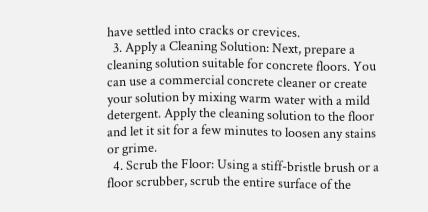have settled into cracks or crevices.
  3. Apply a Cleaning Solution: Next, prepare a cleaning solution suitable for concrete floors. You can use a commercial concrete cleaner or create your solution by mixing warm water with a mild detergent. Apply the cleaning solution to the floor and let it sit for a few minutes to loosen any stains or grime.
  4. Scrub the Floor: Using a stiff-bristle brush or a floor scrubber, scrub the entire surface of the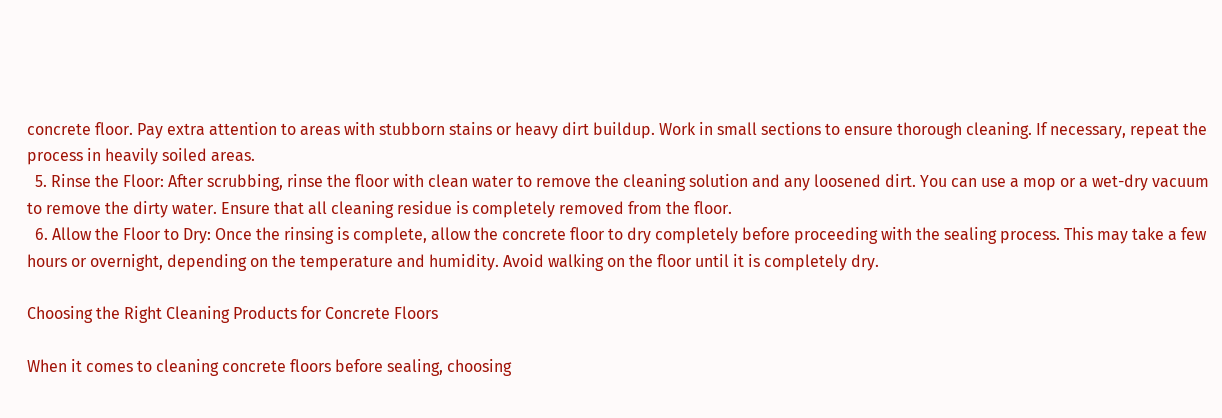concrete floor. Pay extra attention to areas with stubborn stains or heavy dirt buildup. Work in small sections to ensure thorough cleaning. If necessary, repeat the process in heavily soiled areas.
  5. Rinse the Floor: After scrubbing, rinse the floor with clean water to remove the cleaning solution and any loosened dirt. You can use a mop or a wet-dry vacuum to remove the dirty water. Ensure that all cleaning residue is completely removed from the floor.
  6. Allow the Floor to Dry: Once the rinsing is complete, allow the concrete floor to dry completely before proceeding with the sealing process. This may take a few hours or overnight, depending on the temperature and humidity. Avoid walking on the floor until it is completely dry.

Choosing the Right Cleaning Products for Concrete Floors

When it comes to cleaning concrete floors before sealing, choosing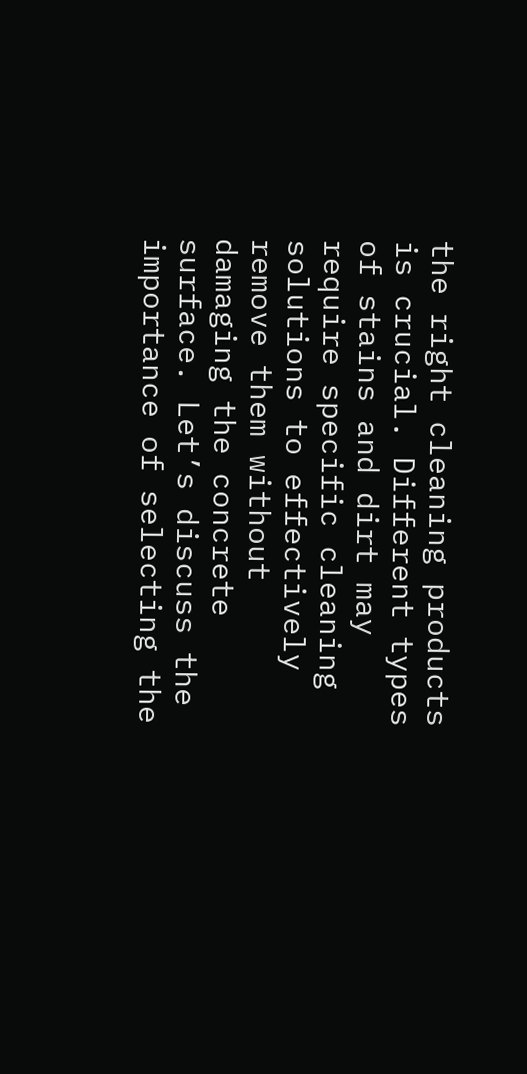the right cleaning products is crucial. Different types of stains and dirt may require specific cleaning solutions to effectively remove them without damaging the concrete surface. Let’s discuss the importance of selecting the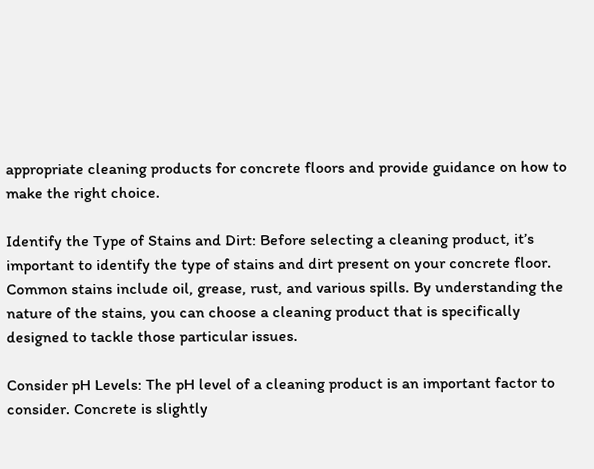appropriate cleaning products for concrete floors and provide guidance on how to make the right choice.

Identify the Type of Stains and Dirt: Before selecting a cleaning product, it’s important to identify the type of stains and dirt present on your concrete floor. Common stains include oil, grease, rust, and various spills. By understanding the nature of the stains, you can choose a cleaning product that is specifically designed to tackle those particular issues.

Consider pH Levels: The pH level of a cleaning product is an important factor to consider. Concrete is slightly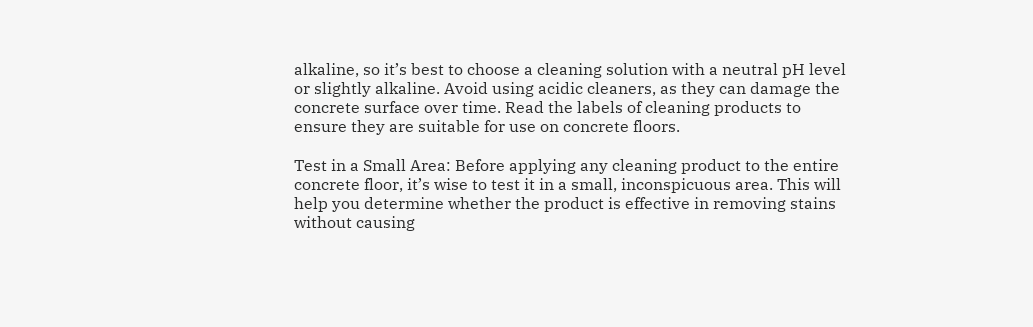alkaline, so it’s best to choose a cleaning solution with a neutral pH level or slightly alkaline. Avoid using acidic cleaners, as they can damage the concrete surface over time. Read the labels of cleaning products to ensure they are suitable for use on concrete floors.

Test in a Small Area: Before applying any cleaning product to the entire concrete floor, it’s wise to test it in a small, inconspicuous area. This will help you determine whether the product is effective in removing stains without causing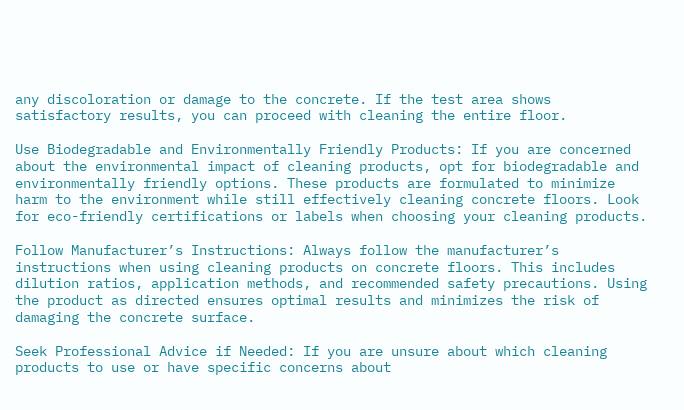any discoloration or damage to the concrete. If the test area shows satisfactory results, you can proceed with cleaning the entire floor.

Use Biodegradable and Environmentally Friendly Products: If you are concerned about the environmental impact of cleaning products, opt for biodegradable and environmentally friendly options. These products are formulated to minimize harm to the environment while still effectively cleaning concrete floors. Look for eco-friendly certifications or labels when choosing your cleaning products.

Follow Manufacturer’s Instructions: Always follow the manufacturer’s instructions when using cleaning products on concrete floors. This includes dilution ratios, application methods, and recommended safety precautions. Using the product as directed ensures optimal results and minimizes the risk of damaging the concrete surface.

Seek Professional Advice if Needed: If you are unsure about which cleaning products to use or have specific concerns about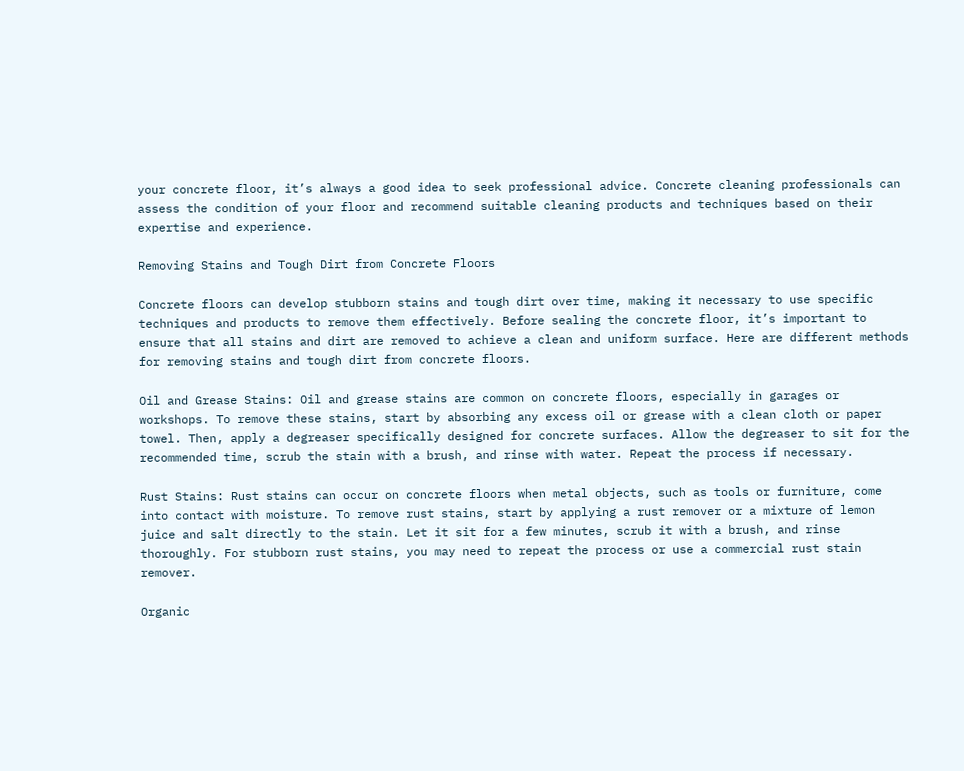your concrete floor, it’s always a good idea to seek professional advice. Concrete cleaning professionals can assess the condition of your floor and recommend suitable cleaning products and techniques based on their expertise and experience.

Removing Stains and Tough Dirt from Concrete Floors

Concrete floors can develop stubborn stains and tough dirt over time, making it necessary to use specific techniques and products to remove them effectively. Before sealing the concrete floor, it’s important to ensure that all stains and dirt are removed to achieve a clean and uniform surface. Here are different methods for removing stains and tough dirt from concrete floors.

Oil and Grease Stains: Oil and grease stains are common on concrete floors, especially in garages or workshops. To remove these stains, start by absorbing any excess oil or grease with a clean cloth or paper towel. Then, apply a degreaser specifically designed for concrete surfaces. Allow the degreaser to sit for the recommended time, scrub the stain with a brush, and rinse with water. Repeat the process if necessary.

Rust Stains: Rust stains can occur on concrete floors when metal objects, such as tools or furniture, come into contact with moisture. To remove rust stains, start by applying a rust remover or a mixture of lemon juice and salt directly to the stain. Let it sit for a few minutes, scrub it with a brush, and rinse thoroughly. For stubborn rust stains, you may need to repeat the process or use a commercial rust stain remover.

Organic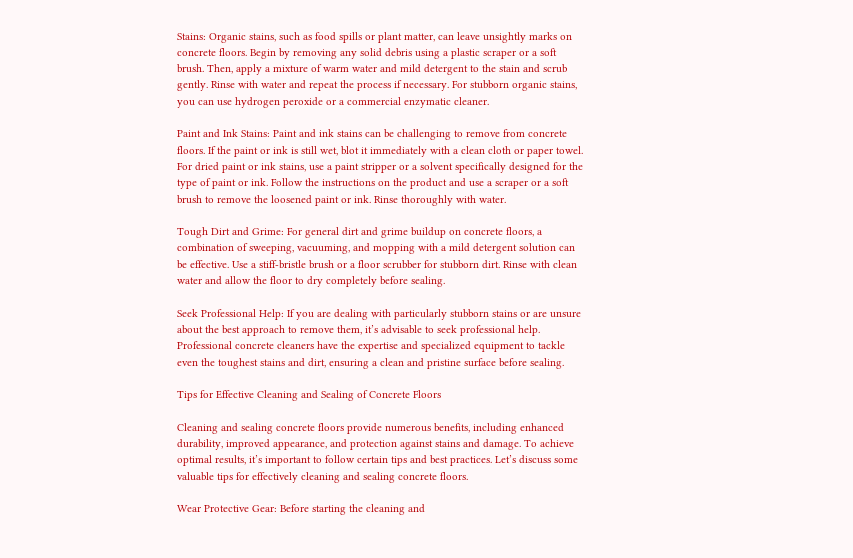Stains: Organic stains, such as food spills or plant matter, can leave unsightly marks on concrete floors. Begin by removing any solid debris using a plastic scraper or a soft brush. Then, apply a mixture of warm water and mild detergent to the stain and scrub gently. Rinse with water and repeat the process if necessary. For stubborn organic stains, you can use hydrogen peroxide or a commercial enzymatic cleaner.

Paint and Ink Stains: Paint and ink stains can be challenging to remove from concrete floors. If the paint or ink is still wet, blot it immediately with a clean cloth or paper towel. For dried paint or ink stains, use a paint stripper or a solvent specifically designed for the type of paint or ink. Follow the instructions on the product and use a scraper or a soft brush to remove the loosened paint or ink. Rinse thoroughly with water.

Tough Dirt and Grime: For general dirt and grime buildup on concrete floors, a combination of sweeping, vacuuming, and mopping with a mild detergent solution can be effective. Use a stiff-bristle brush or a floor scrubber for stubborn dirt. Rinse with clean water and allow the floor to dry completely before sealing.

Seek Professional Help: If you are dealing with particularly stubborn stains or are unsure about the best approach to remove them, it’s advisable to seek professional help. Professional concrete cleaners have the expertise and specialized equipment to tackle even the toughest stains and dirt, ensuring a clean and pristine surface before sealing.

Tips for Effective Cleaning and Sealing of Concrete Floors

Cleaning and sealing concrete floors provide numerous benefits, including enhanced durability, improved appearance, and protection against stains and damage. To achieve optimal results, it’s important to follow certain tips and best practices. Let’s discuss some valuable tips for effectively cleaning and sealing concrete floors.

Wear Protective Gear: Before starting the cleaning and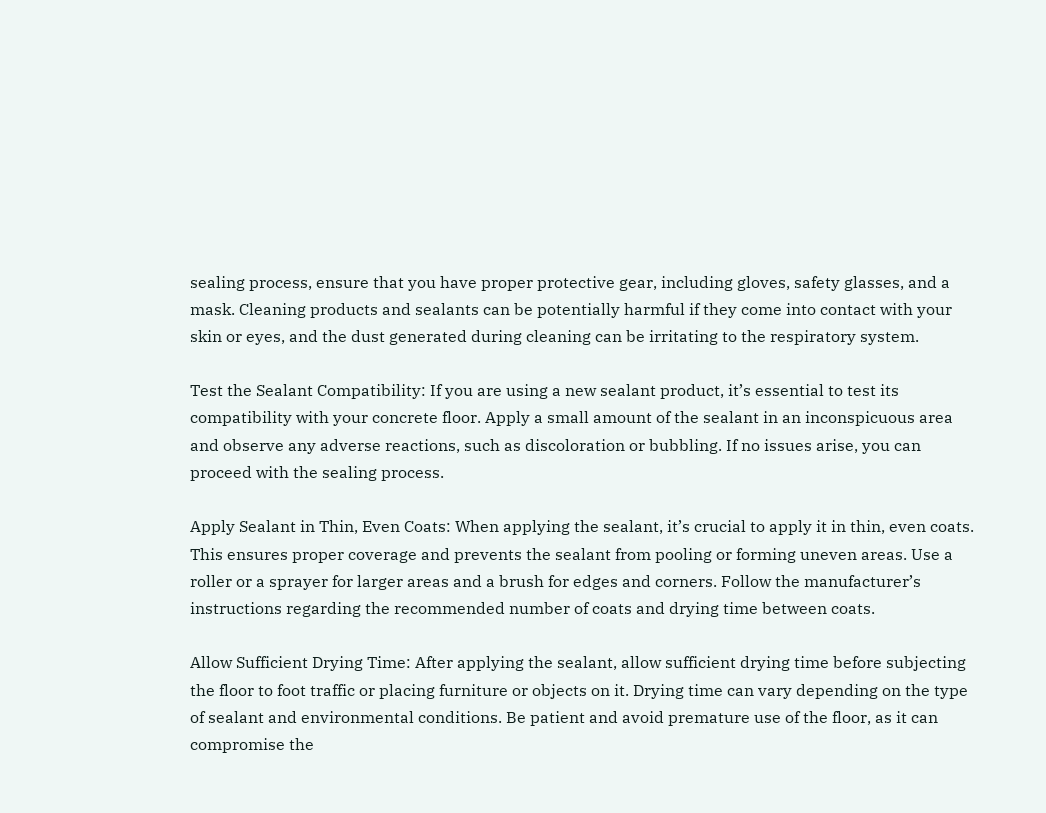sealing process, ensure that you have proper protective gear, including gloves, safety glasses, and a mask. Cleaning products and sealants can be potentially harmful if they come into contact with your skin or eyes, and the dust generated during cleaning can be irritating to the respiratory system.

Test the Sealant Compatibility: If you are using a new sealant product, it’s essential to test its compatibility with your concrete floor. Apply a small amount of the sealant in an inconspicuous area and observe any adverse reactions, such as discoloration or bubbling. If no issues arise, you can proceed with the sealing process.

Apply Sealant in Thin, Even Coats: When applying the sealant, it’s crucial to apply it in thin, even coats. This ensures proper coverage and prevents the sealant from pooling or forming uneven areas. Use a roller or a sprayer for larger areas and a brush for edges and corners. Follow the manufacturer’s instructions regarding the recommended number of coats and drying time between coats.

Allow Sufficient Drying Time: After applying the sealant, allow sufficient drying time before subjecting the floor to foot traffic or placing furniture or objects on it. Drying time can vary depending on the type of sealant and environmental conditions. Be patient and avoid premature use of the floor, as it can compromise the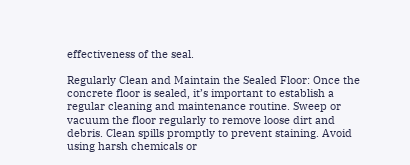effectiveness of the seal.

Regularly Clean and Maintain the Sealed Floor: Once the concrete floor is sealed, it’s important to establish a regular cleaning and maintenance routine. Sweep or vacuum the floor regularly to remove loose dirt and debris. Clean spills promptly to prevent staining. Avoid using harsh chemicals or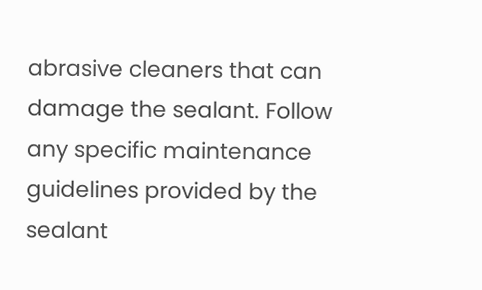abrasive cleaners that can damage the sealant. Follow any specific maintenance guidelines provided by the sealant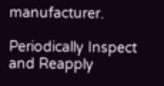manufacturer.

Periodically Inspect and Reapply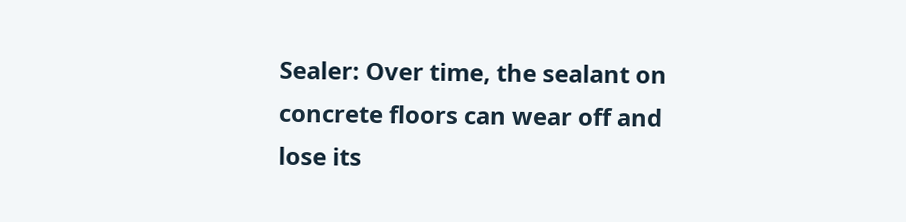Sealer: Over time, the sealant on concrete floors can wear off and lose its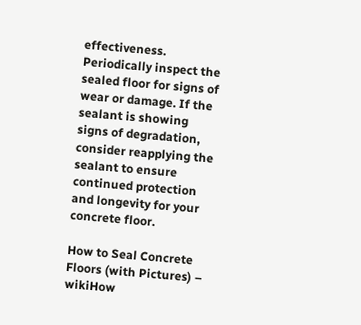effectiveness. Periodically inspect the sealed floor for signs of wear or damage. If the sealant is showing signs of degradation, consider reapplying the sealant to ensure continued protection and longevity for your concrete floor.

How to Seal Concrete Floors (with Pictures) – wikiHow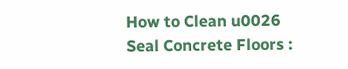How to Clean u0026 Seal Concrete Floors :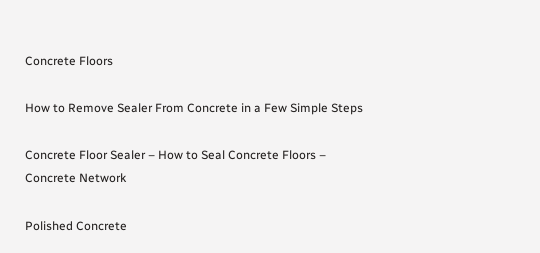Concrete Floors

How to Remove Sealer From Concrete in a Few Simple Steps

Concrete Floor Sealer – How to Seal Concrete Floors – Concrete Network

Polished Concrete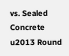vs. Sealed Concrete u2013 Round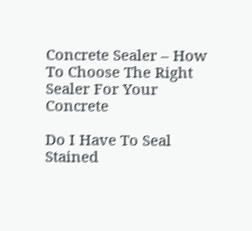Concrete Sealer – How To Choose The Right Sealer For Your Concrete

Do I Have To Seal Stained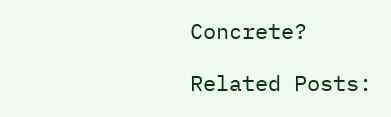Concrete?

Related Posts: